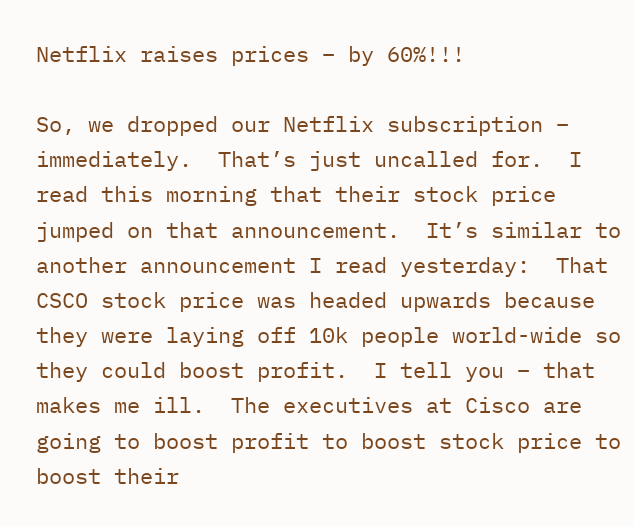Netflix raises prices – by 60%!!!

So, we dropped our Netflix subscription – immediately.  That’s just uncalled for.  I read this morning that their stock price jumped on that announcement.  It’s similar to another announcement I read yesterday:  That CSCO stock price was headed upwards because they were laying off 10k people world-wide so they could boost profit.  I tell you – that makes me ill.  The executives at Cisco are going to boost profit to boost stock price to boost their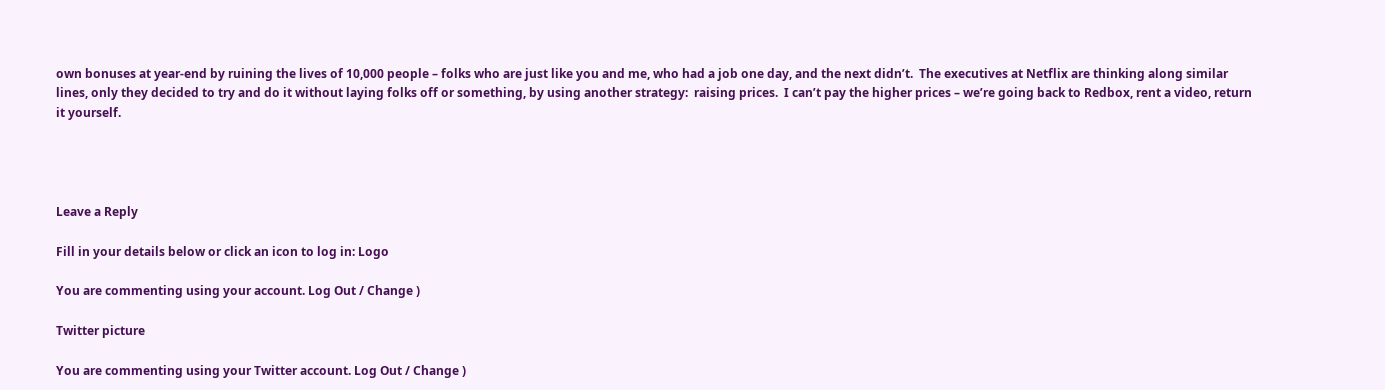own bonuses at year-end by ruining the lives of 10,000 people – folks who are just like you and me, who had a job one day, and the next didn’t.  The executives at Netflix are thinking along similar lines, only they decided to try and do it without laying folks off or something, by using another strategy:  raising prices.  I can’t pay the higher prices – we’re going back to Redbox, rent a video, return it yourself.




Leave a Reply

Fill in your details below or click an icon to log in: Logo

You are commenting using your account. Log Out / Change )

Twitter picture

You are commenting using your Twitter account. Log Out / Change )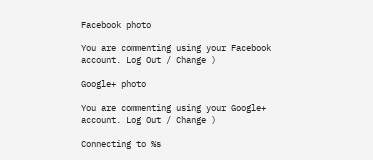Facebook photo

You are commenting using your Facebook account. Log Out / Change )

Google+ photo

You are commenting using your Google+ account. Log Out / Change )

Connecting to %s